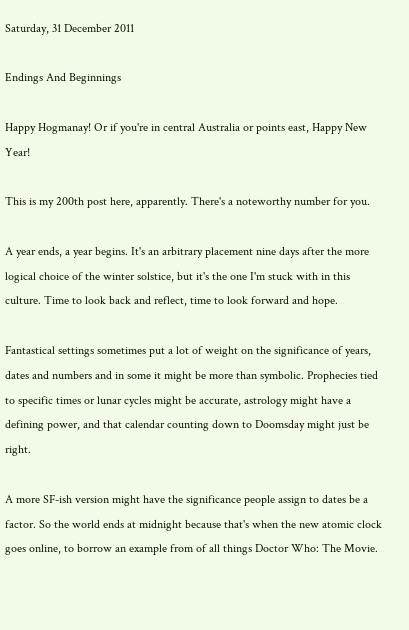Saturday, 31 December 2011

Endings And Beginnings

Happy Hogmanay! Or if you're in central Australia or points east, Happy New Year!

This is my 200th post here, apparently. There's a noteworthy number for you.

A year ends, a year begins. It's an arbitrary placement nine days after the more logical choice of the winter solstice, but it's the one I'm stuck with in this culture. Time to look back and reflect, time to look forward and hope.

Fantastical settings sometimes put a lot of weight on the significance of years, dates and numbers and in some it might be more than symbolic. Prophecies tied to specific times or lunar cycles might be accurate, astrology might have a defining power, and that calendar counting down to Doomsday might just be right.

A more SF-ish version might have the significance people assign to dates be a factor. So the world ends at midnight because that's when the new atomic clock goes online, to borrow an example from of all things Doctor Who: The Movie.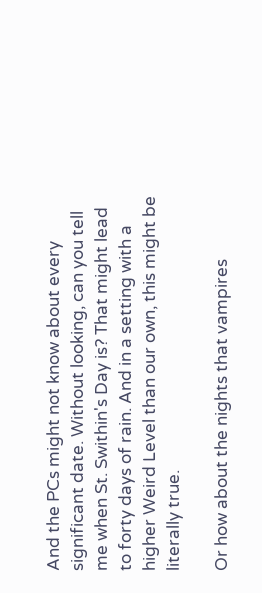And the PCs might not know about every significant date. Without looking, can you tell me when St. Swithin's Day is? That might lead to forty days of rain. And in a setting with a higher Weird Level than our own, this might be literally true.

Or how about the nights that vampires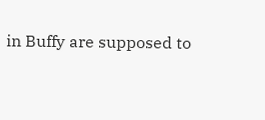in Buffy are supposed to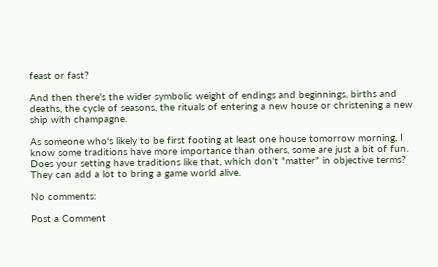feast or fast?

And then there's the wider symbolic weight of endings and beginnings, births and deaths, the cycle of seasons, the rituals of entering a new house or christening a new ship with champagne.

As someone who's likely to be first footing at least one house tomorrow morning, I know some traditions have more importance than others, some are just a bit of fun. Does your setting have traditions like that, which don't "matter" in objective terms? They can add a lot to bring a game world alive.

No comments:

Post a Comment